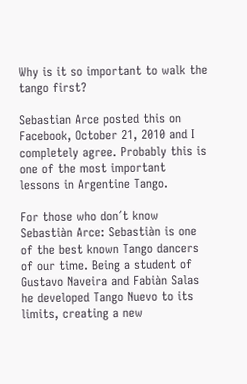Why is it so important to walk the tango first?

Sebastian Arce posted this on Facebook, October 21, 2010 and I completely agree. Probably this is one of the most important lessons in Argentine Tango.

For those who don´t know Sebastiàn Arce: Sebastiàn is one of the best known Tango dancers of our time. Being a student of Gustavo Naveira and Fabiàn Salas he developed Tango Nuevo to its limits, creating a new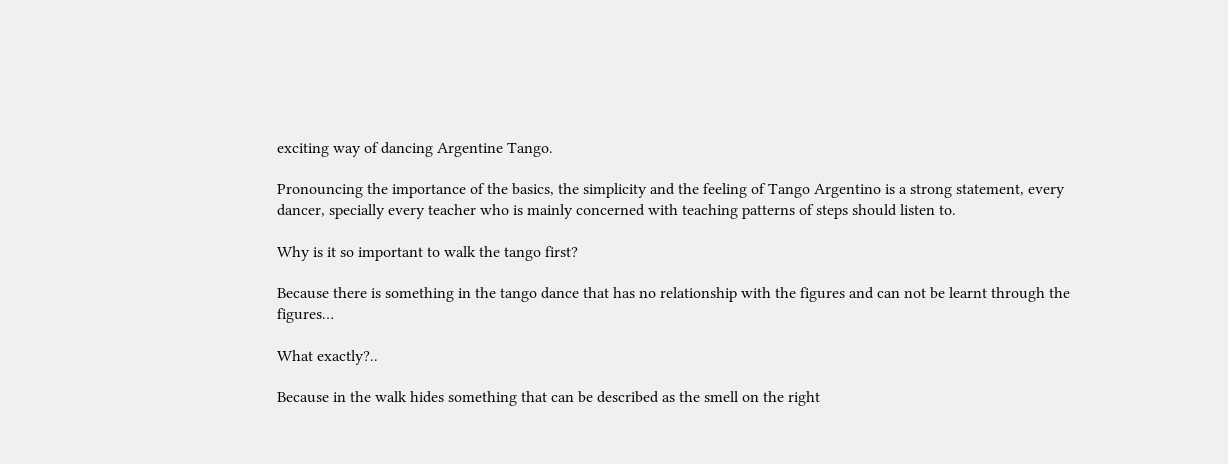exciting way of dancing Argentine Tango.

Pronouncing the importance of the basics, the simplicity and the feeling of Tango Argentino is a strong statement, every dancer, specially every teacher who is mainly concerned with teaching patterns of steps should listen to.

Why is it so important to walk the tango first?

Because there is something in the tango dance that has no relationship with the figures and can not be learnt through the figures…

What exactly?..

Because in the walk hides something that can be described as the smell on the right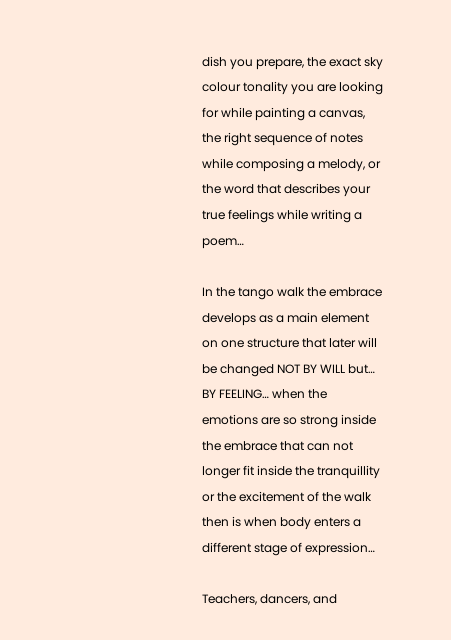dish you prepare, the exact sky colour tonality you are looking for while painting a canvas, the right sequence of notes while composing a melody, or the word that describes your true feelings while writing a poem…

In the tango walk the embrace develops as a main element on one structure that later will be changed NOT BY WILL but… BY FEELING… when the emotions are so strong inside the embrace that can not longer fit inside the tranquillity or the excitement of the walk then is when body enters a different stage of expression…

Teachers, dancers, and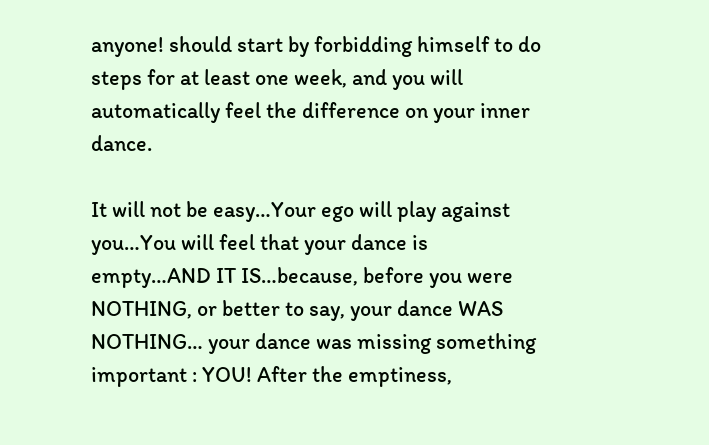anyone! should start by forbidding himself to do steps for at least one week, and you will automatically feel the difference on your inner dance.

It will not be easy…Your ego will play against you…You will feel that your dance is empty…AND IT IS…because, before you were NOTHING, or better to say, your dance WAS NOTHING… your dance was missing something important : YOU! After the emptiness,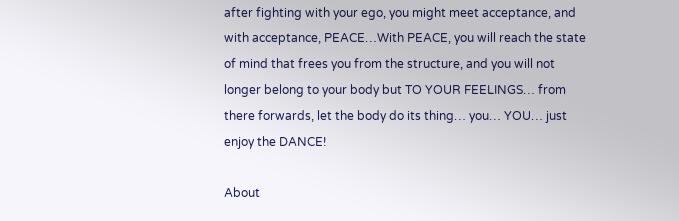after fighting with your ego, you might meet acceptance, and with acceptance, PEACE…With PEACE, you will reach the state of mind that frees you from the structure, and you will not longer belong to your body but TO YOUR FEELINGS… from there forwards, let the body do its thing… you… YOU… just enjoy the DANCE!

About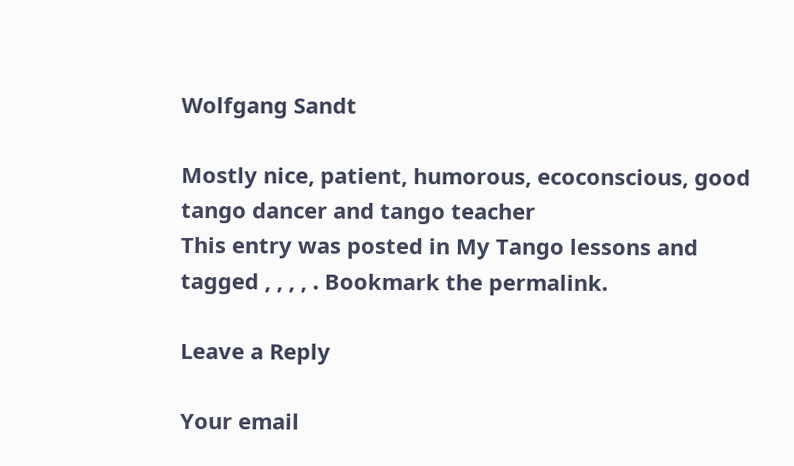Wolfgang Sandt

Mostly nice, patient, humorous, ecoconscious, good tango dancer and tango teacher
This entry was posted in My Tango lessons and tagged , , , , . Bookmark the permalink.

Leave a Reply

Your email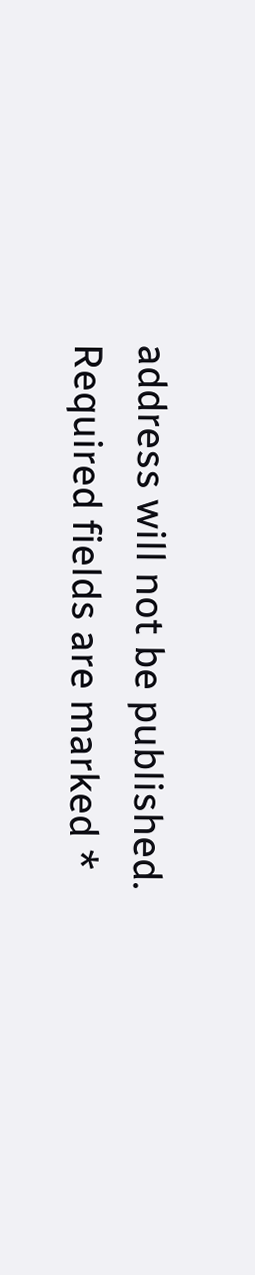address will not be published. Required fields are marked *